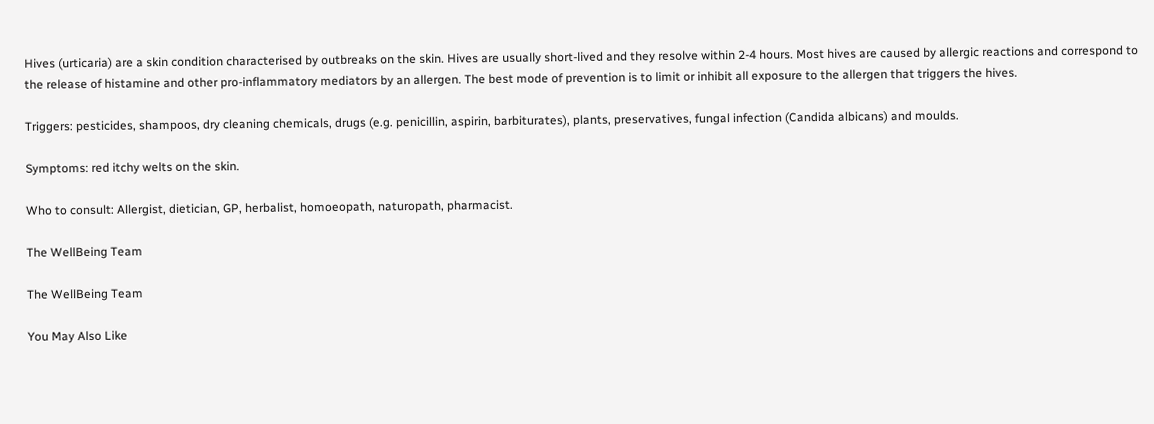Hives (urticaria) are a skin condition characterised by outbreaks on the skin. Hives are usually short-lived and they resolve within 2-4 hours. Most hives are caused by allergic reactions and correspond to the release of histamine and other pro-inflammatory mediators by an allergen. The best mode of prevention is to limit or inhibit all exposure to the allergen that triggers the hives.

Triggers: pesticides, shampoos, dry cleaning chemicals, drugs (e.g. penicillin, aspirin, barbiturates), plants, preservatives, fungal infection (Candida albicans) and moulds.

Symptoms: red itchy welts on the skin.

Who to consult: Allergist, dietician, GP, herbalist, homoeopath, naturopath, pharmacist.

The WellBeing Team

The WellBeing Team

You May Also Like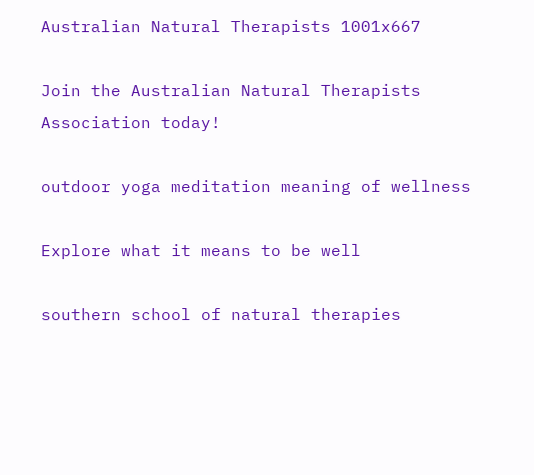Australian Natural Therapists 1001x667

Join the Australian Natural Therapists Association today!

outdoor yoga meditation meaning of wellness

Explore what it means to be well

southern school of natural therapies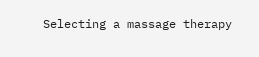Selecting a massage therapy